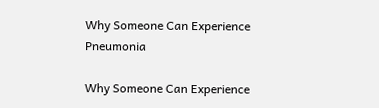Why Someone Can Experience Pneumonia

Why Someone Can Experience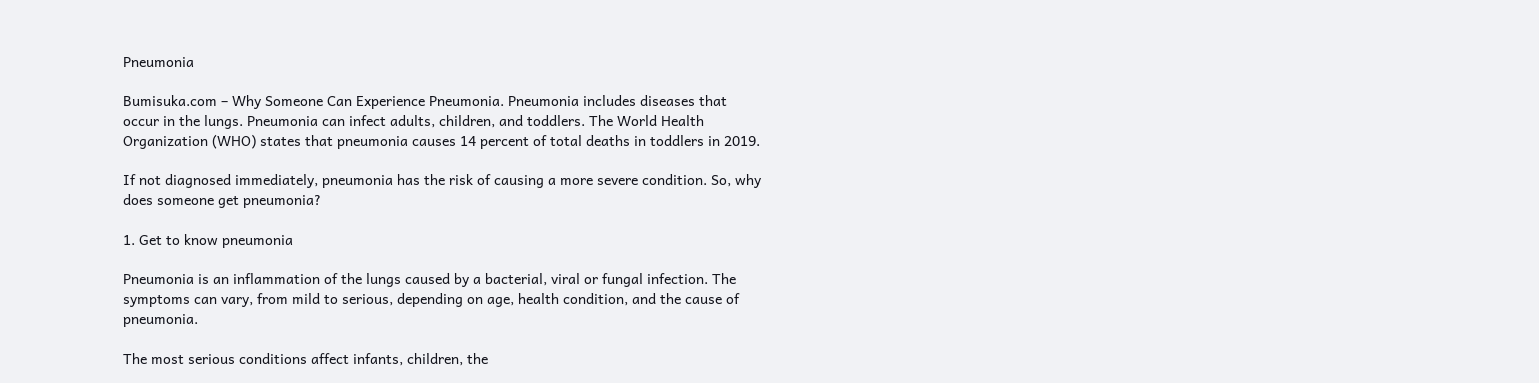Pneumonia

Bumisuka.com – Why Someone Can Experience Pneumonia. Pneumonia includes diseases that occur in the lungs. Pneumonia can infect adults, children, and toddlers. The World Health Organization (WHO) states that pneumonia causes 14 percent of total deaths in toddlers in 2019.

If not diagnosed immediately, pneumonia has the risk of causing a more severe condition. So, why does someone get pneumonia?

1. Get to know pneumonia

Pneumonia is an inflammation of the lungs caused by a bacterial, viral or fungal infection. The symptoms can vary, from mild to serious, depending on age, health condition, and the cause of pneumonia.

The most serious conditions affect infants, children, the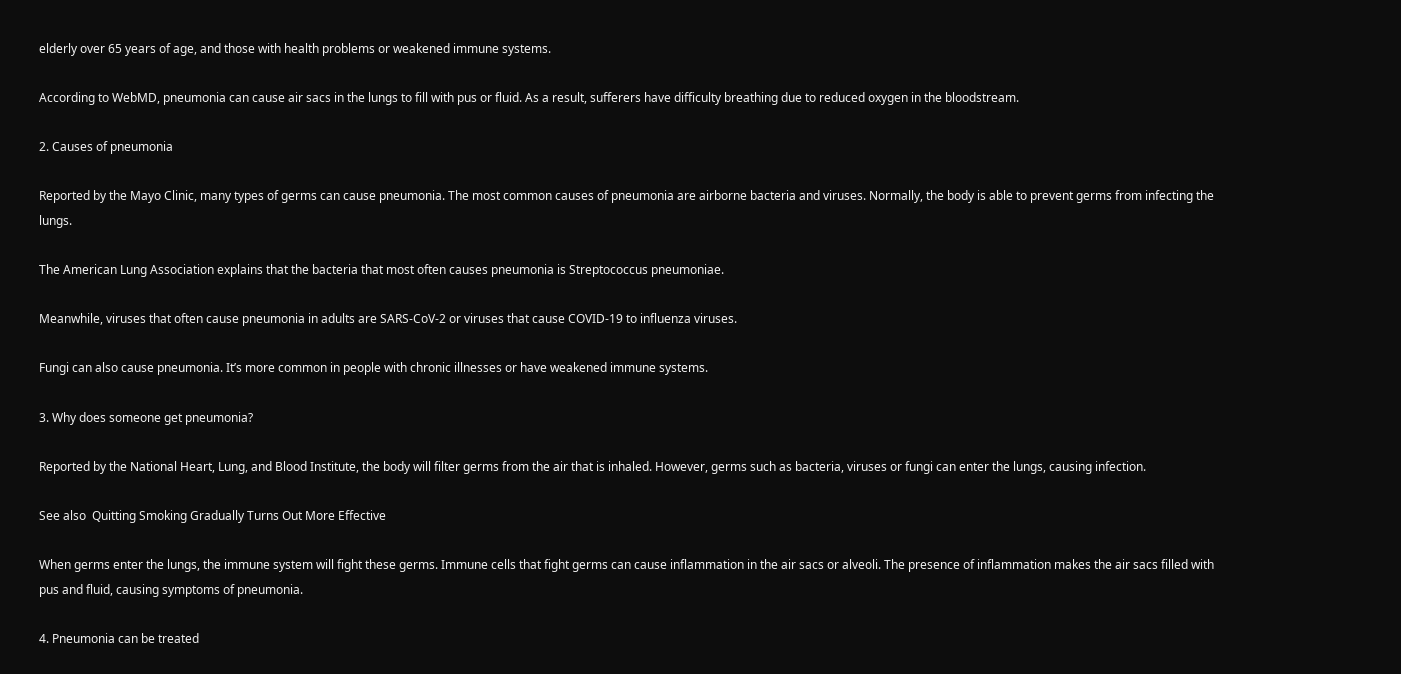elderly over 65 years of age, and those with health problems or weakened immune systems.

According to WebMD, pneumonia can cause air sacs in the lungs to fill with pus or fluid. As a result, sufferers have difficulty breathing due to reduced oxygen in the bloodstream.

2. Causes of pneumonia

Reported by the Mayo Clinic, many types of germs can cause pneumonia. The most common causes of pneumonia are airborne bacteria and viruses. Normally, the body is able to prevent germs from infecting the lungs.

The American Lung Association explains that the bacteria that most often causes pneumonia is Streptococcus pneumoniae.

Meanwhile, viruses that often cause pneumonia in adults are SARS-CoV-2 or viruses that cause COVID-19 to influenza viruses.

Fungi can also cause pneumonia. It’s more common in people with chronic illnesses or have weakened immune systems.

3. Why does someone get pneumonia?

Reported by the National Heart, Lung, and Blood Institute, the body will filter germs from the air that is inhaled. However, germs such as bacteria, viruses or fungi can enter the lungs, causing infection.

See also  Quitting Smoking Gradually Turns Out More Effective

When germs enter the lungs, the immune system will fight these germs. Immune cells that fight germs can cause inflammation in the air sacs or alveoli. The presence of inflammation makes the air sacs filled with pus and fluid, causing symptoms of pneumonia.

4. Pneumonia can be treated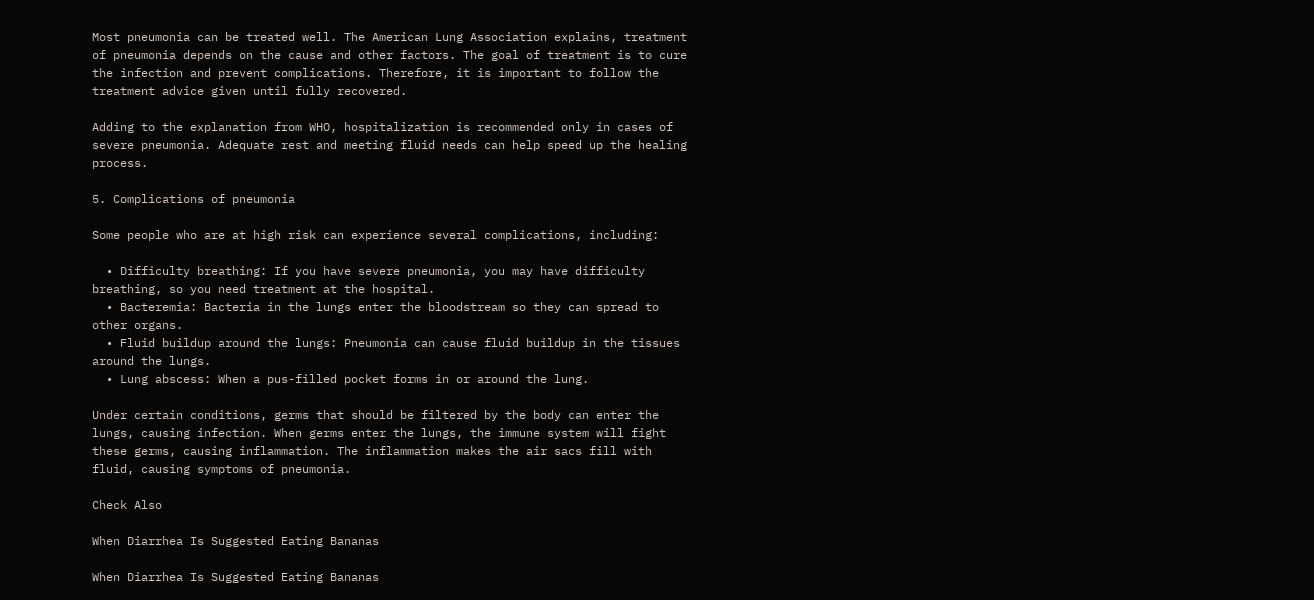Most pneumonia can be treated well. The American Lung Association explains, treatment of pneumonia depends on the cause and other factors. The goal of treatment is to cure the infection and prevent complications. Therefore, it is important to follow the treatment advice given until fully recovered.

Adding to the explanation from WHO, hospitalization is recommended only in cases of severe pneumonia. Adequate rest and meeting fluid needs can help speed up the healing process.

5. Complications of pneumonia

Some people who are at high risk can experience several complications, including:

  • Difficulty breathing: If you have severe pneumonia, you may have difficulty breathing, so you need treatment at the hospital.
  • Bacteremia: Bacteria in the lungs enter the bloodstream so they can spread to other organs.
  • Fluid buildup around the lungs: Pneumonia can cause fluid buildup in the tissues around the lungs.
  • Lung abscess: When a pus-filled pocket forms in or around the lung.

Under certain conditions, germs that should be filtered by the body can enter the lungs, causing infection. When germs enter the lungs, the immune system will fight these germs, causing inflammation. The inflammation makes the air sacs fill with fluid, causing symptoms of pneumonia.

Check Also

When Diarrhea Is Suggested Eating Bananas

When Diarrhea Is Suggested Eating Bananas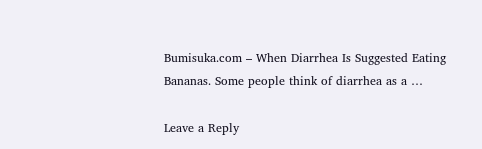Bumisuka.com – When Diarrhea Is Suggested Eating Bananas. Some people think of diarrhea as a …

Leave a Reply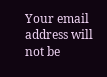Your email address will not be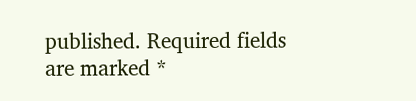published. Required fields are marked *